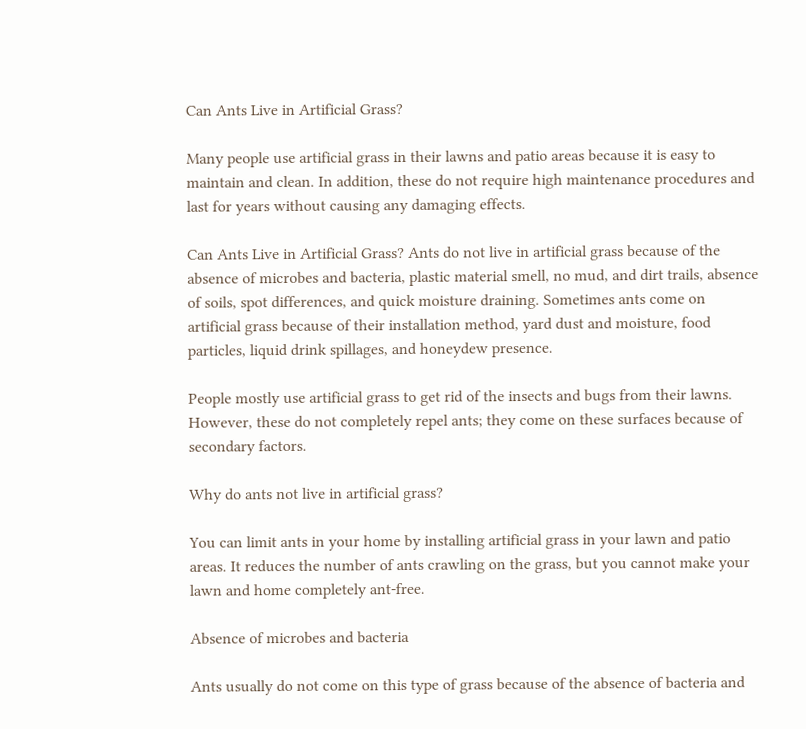Can Ants Live in Artificial Grass?

Many people use artificial grass in their lawns and patio areas because it is easy to maintain and clean. In addition, these do not require high maintenance procedures and last for years without causing any damaging effects.

Can Ants Live in Artificial Grass? Ants do not live in artificial grass because of the absence of microbes and bacteria, plastic material smell, no mud, and dirt trails, absence of soils, spot differences, and quick moisture draining. Sometimes ants come on artificial grass because of their installation method, yard dust and moisture, food particles, liquid drink spillages, and honeydew presence.

People mostly use artificial grass to get rid of the insects and bugs from their lawns. However, these do not completely repel ants; they come on these surfaces because of secondary factors.

Why do ants not live in artificial grass?

You can limit ants in your home by installing artificial grass in your lawn and patio areas. It reduces the number of ants crawling on the grass, but you cannot make your lawn and home completely ant-free.

Absence of microbes and bacteria

Ants usually do not come on this type of grass because of the absence of bacteria and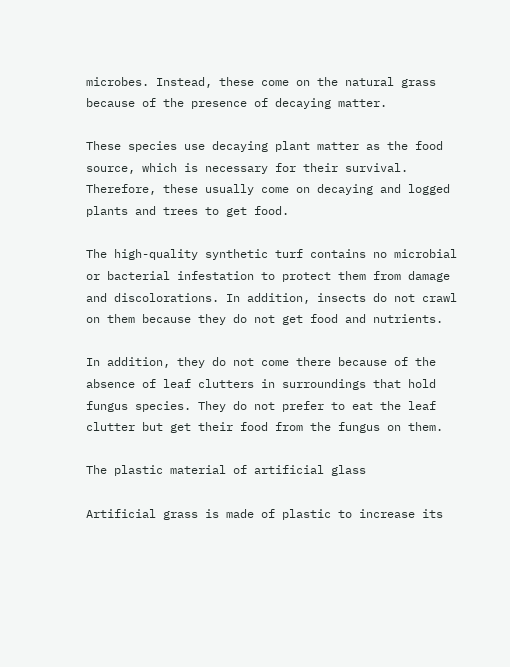microbes. Instead, these come on the natural grass because of the presence of decaying matter.

These species use decaying plant matter as the food source, which is necessary for their survival. Therefore, these usually come on decaying and logged plants and trees to get food.

The high-quality synthetic turf contains no microbial or bacterial infestation to protect them from damage and discolorations. In addition, insects do not crawl on them because they do not get food and nutrients.

In addition, they do not come there because of the absence of leaf clutters in surroundings that hold fungus species. They do not prefer to eat the leaf clutter but get their food from the fungus on them.

The plastic material of artificial glass

Artificial grass is made of plastic to increase its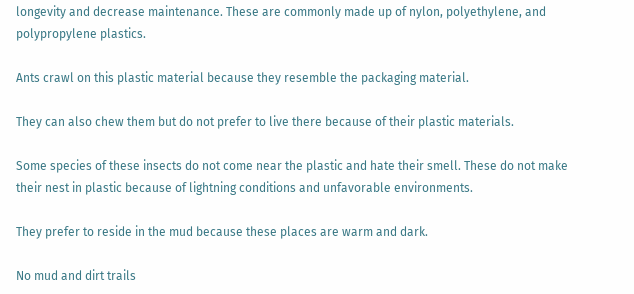longevity and decrease maintenance. These are commonly made up of nylon, polyethylene, and polypropylene plastics.

Ants crawl on this plastic material because they resemble the packaging material.

They can also chew them but do not prefer to live there because of their plastic materials.

Some species of these insects do not come near the plastic and hate their smell. These do not make their nest in plastic because of lightning conditions and unfavorable environments.

They prefer to reside in the mud because these places are warm and dark.

No mud and dirt trails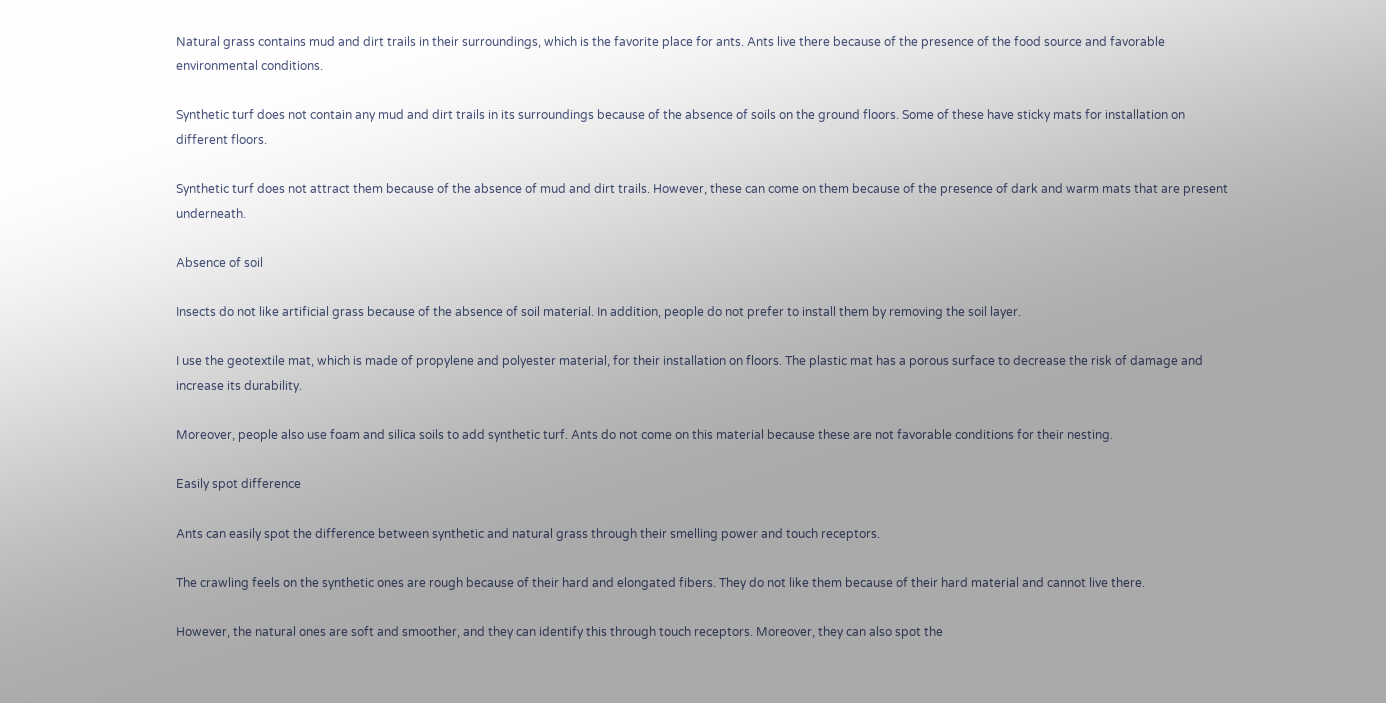Natural grass contains mud and dirt trails in their surroundings, which is the favorite place for ants. Ants live there because of the presence of the food source and favorable environmental conditions.

Synthetic turf does not contain any mud and dirt trails in its surroundings because of the absence of soils on the ground floors. Some of these have sticky mats for installation on different floors.

Synthetic turf does not attract them because of the absence of mud and dirt trails. However, these can come on them because of the presence of dark and warm mats that are present underneath.

Absence of soil

Insects do not like artificial grass because of the absence of soil material. In addition, people do not prefer to install them by removing the soil layer.

I use the geotextile mat, which is made of propylene and polyester material, for their installation on floors. The plastic mat has a porous surface to decrease the risk of damage and increase its durability.

Moreover, people also use foam and silica soils to add synthetic turf. Ants do not come on this material because these are not favorable conditions for their nesting.

Easily spot difference

Ants can easily spot the difference between synthetic and natural grass through their smelling power and touch receptors.

The crawling feels on the synthetic ones are rough because of their hard and elongated fibers. They do not like them because of their hard material and cannot live there.

However, the natural ones are soft and smoother, and they can identify this through touch receptors. Moreover, they can also spot the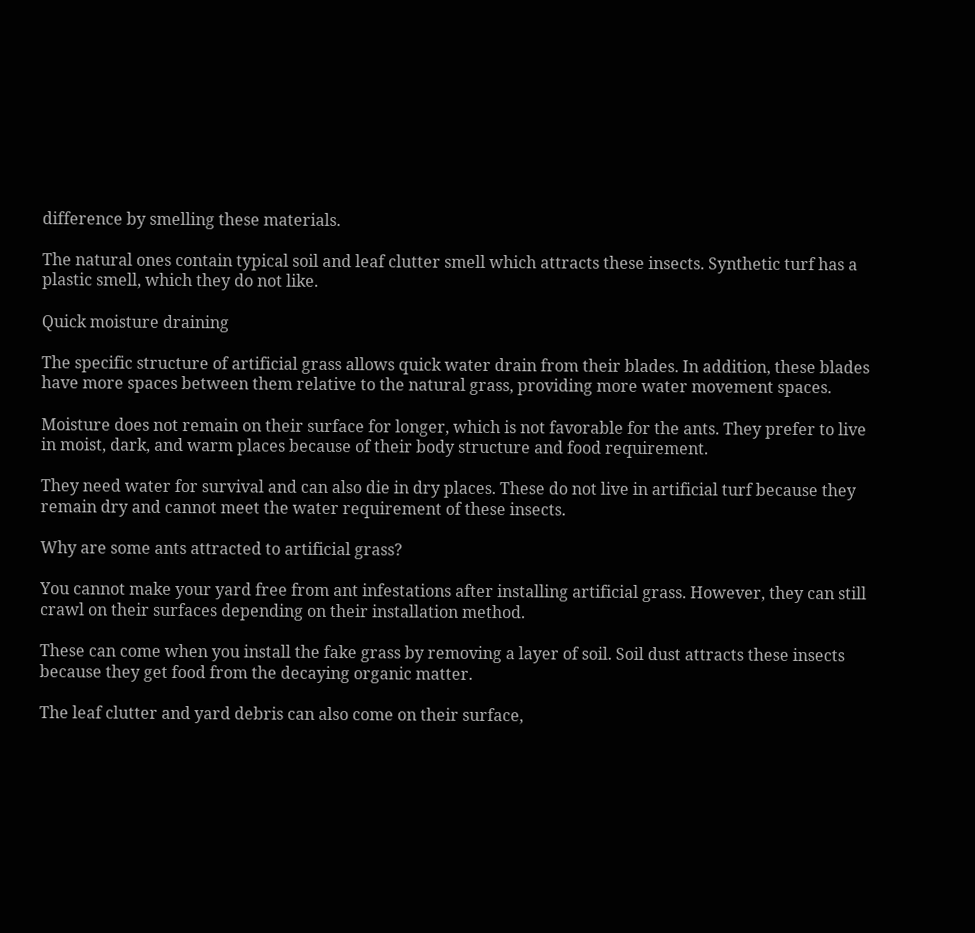difference by smelling these materials.

The natural ones contain typical soil and leaf clutter smell which attracts these insects. Synthetic turf has a plastic smell, which they do not like.

Quick moisture draining

The specific structure of artificial grass allows quick water drain from their blades. In addition, these blades have more spaces between them relative to the natural grass, providing more water movement spaces.

Moisture does not remain on their surface for longer, which is not favorable for the ants. They prefer to live in moist, dark, and warm places because of their body structure and food requirement.

They need water for survival and can also die in dry places. These do not live in artificial turf because they remain dry and cannot meet the water requirement of these insects.

Why are some ants attracted to artificial grass?

You cannot make your yard free from ant infestations after installing artificial grass. However, they can still crawl on their surfaces depending on their installation method.

These can come when you install the fake grass by removing a layer of soil. Soil dust attracts these insects because they get food from the decaying organic matter.

The leaf clutter and yard debris can also come on their surface,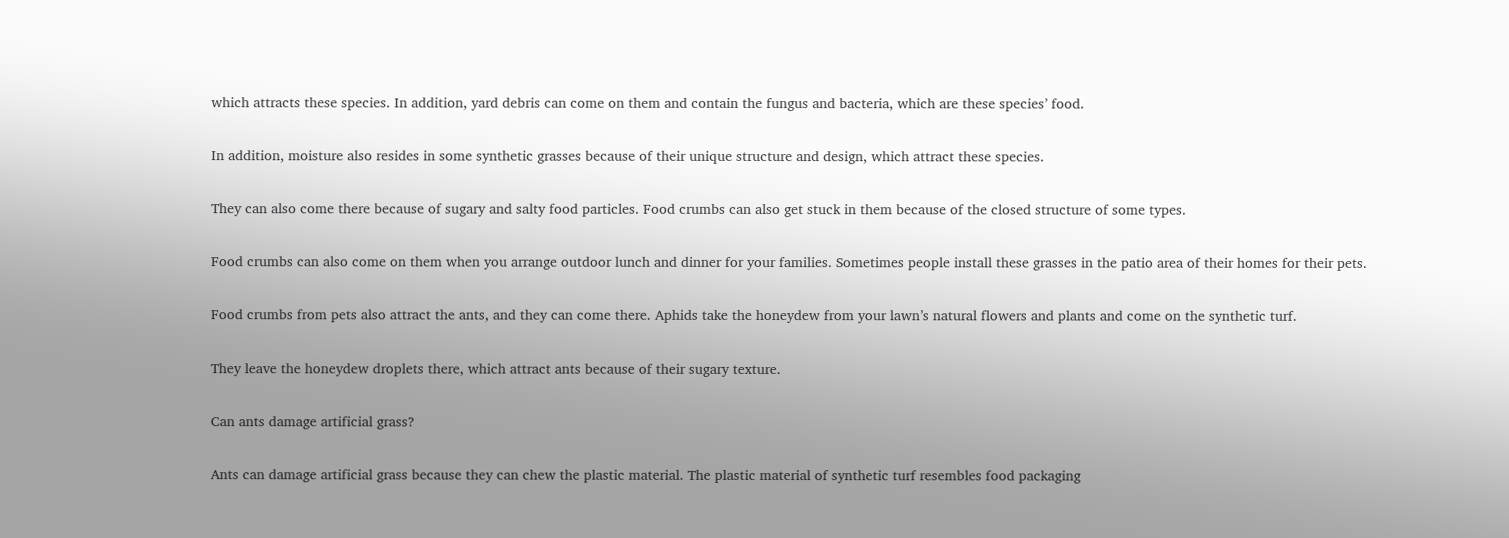which attracts these species. In addition, yard debris can come on them and contain the fungus and bacteria, which are these species’ food.

In addition, moisture also resides in some synthetic grasses because of their unique structure and design, which attract these species.

They can also come there because of sugary and salty food particles. Food crumbs can also get stuck in them because of the closed structure of some types.

Food crumbs can also come on them when you arrange outdoor lunch and dinner for your families. Sometimes people install these grasses in the patio area of their homes for their pets.

Food crumbs from pets also attract the ants, and they can come there. Aphids take the honeydew from your lawn’s natural flowers and plants and come on the synthetic turf.

They leave the honeydew droplets there, which attract ants because of their sugary texture.

Can ants damage artificial grass?

Ants can damage artificial grass because they can chew the plastic material. The plastic material of synthetic turf resembles food packaging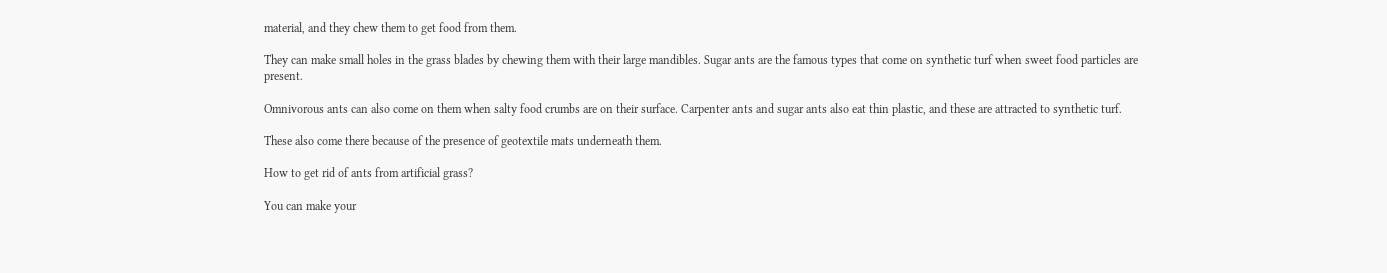material, and they chew them to get food from them.

They can make small holes in the grass blades by chewing them with their large mandibles. Sugar ants are the famous types that come on synthetic turf when sweet food particles are present.

Omnivorous ants can also come on them when salty food crumbs are on their surface. Carpenter ants and sugar ants also eat thin plastic, and these are attracted to synthetic turf.

These also come there because of the presence of geotextile mats underneath them.

How to get rid of ants from artificial grass?

You can make your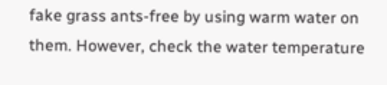fake grass ants-free by using warm water on them. However, check the water temperature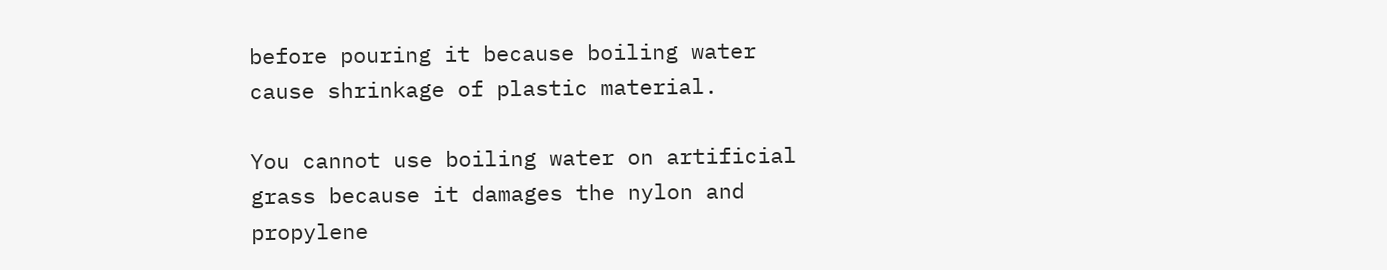before pouring it because boiling water cause shrinkage of plastic material.

You cannot use boiling water on artificial grass because it damages the nylon and propylene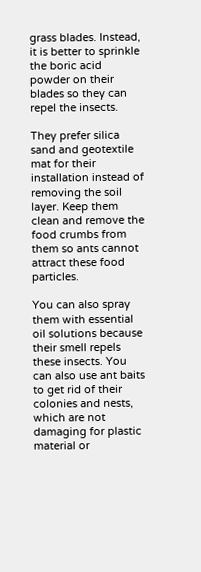grass blades. Instead, it is better to sprinkle the boric acid powder on their blades so they can repel the insects.

They prefer silica sand and geotextile mat for their installation instead of removing the soil layer. Keep them clean and remove the food crumbs from them so ants cannot attract these food particles.

You can also spray them with essential oil solutions because their smell repels these insects. You can also use ant baits to get rid of their colonies and nests, which are not damaging for plastic material or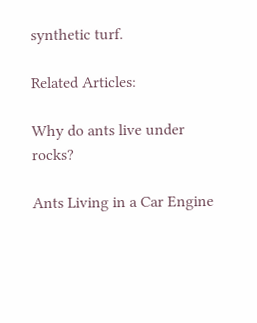synthetic turf.

Related Articles:

Why do ants live under rocks?

Ants Living in a Car Engine